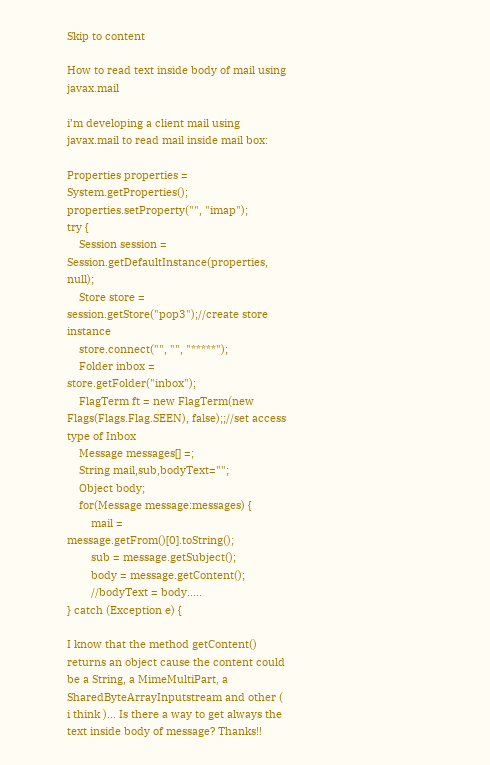Skip to content

How to read text inside body of mail using javax.mail

i’m developing a client mail using javax.mail to read mail inside mail box:

Properties properties = System.getProperties();
properties.setProperty("", "imap");
try {
    Session session = Session.getDefaultInstance(properties, null);
    Store store = session.getStore("pop3");//create store instance
    store.connect("", "", "*****");
    Folder inbox = store.getFolder("inbox");
    FlagTerm ft = new FlagTerm(new Flags(Flags.Flag.SEEN), false);;//set access type of Inbox
    Message messages[] =;
    String mail,sub,bodyText="";
    Object body;
    for(Message message:messages) {
        mail = message.getFrom()[0].toString();
        sub = message.getSubject();
        body = message.getContent();
        //bodyText = body.....
} catch (Exception e) {

I know that the method getContent() returns an object cause the content could be a String, a MimeMultiPart, a SharedByteArrayInputstream and other ( i think )… Is there a way to get always the text inside body of message? Thanks!!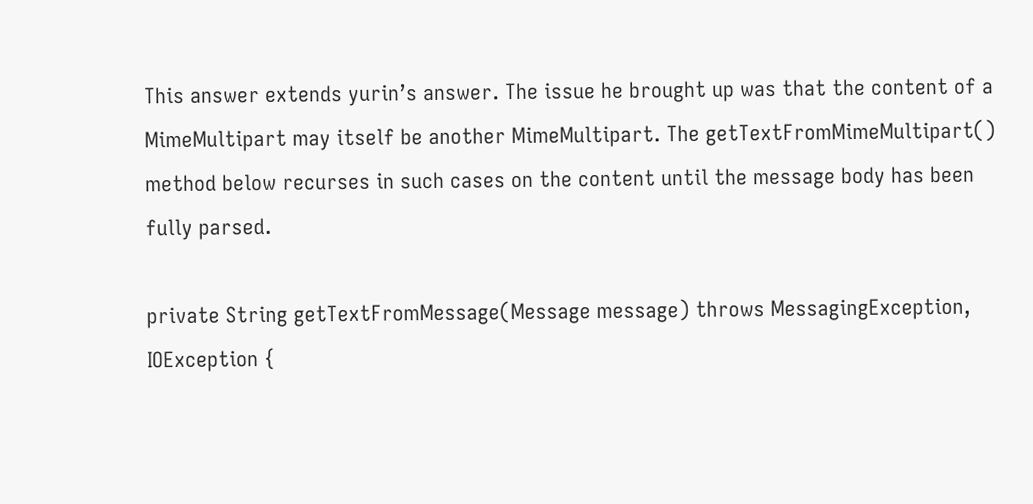This answer extends yurin’s answer. The issue he brought up was that the content of a MimeMultipart may itself be another MimeMultipart. The getTextFromMimeMultipart() method below recurses in such cases on the content until the message body has been fully parsed.

private String getTextFromMessage(Message message) throws MessagingException, IOException {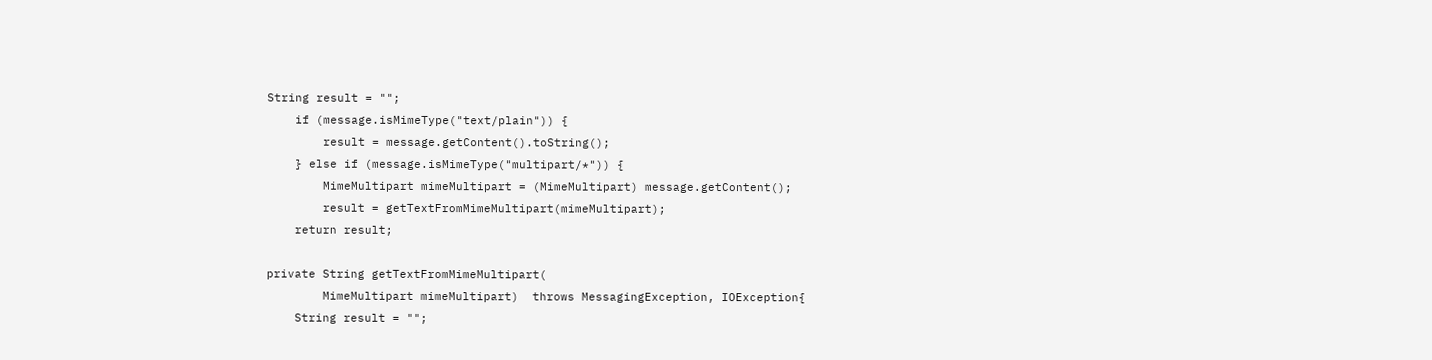String result = "";
    if (message.isMimeType("text/plain")) {
        result = message.getContent().toString();
    } else if (message.isMimeType("multipart/*")) {
        MimeMultipart mimeMultipart = (MimeMultipart) message.getContent();
        result = getTextFromMimeMultipart(mimeMultipart);
    return result;

private String getTextFromMimeMultipart(
        MimeMultipart mimeMultipart)  throws MessagingException, IOException{
    String result = "";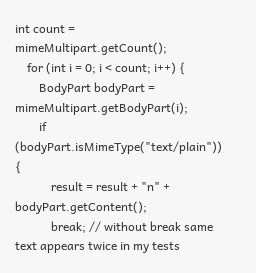int count = mimeMultipart.getCount();
    for (int i = 0; i < count; i++) {
        BodyPart bodyPart = mimeMultipart.getBodyPart(i);
        if (bodyPart.isMimeType("text/plain")) {
            result = result + "n" + bodyPart.getContent();
            break; // without break same text appears twice in my tests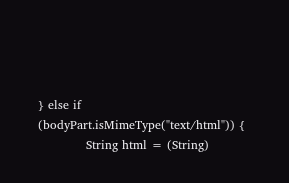} else if (bodyPart.isMimeType("text/html")) {
            String html = (String)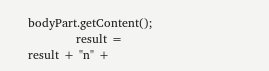bodyPart.getContent();
            result = result + "n" +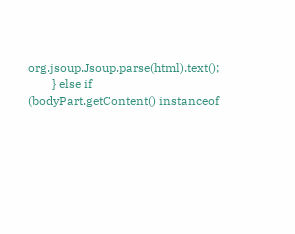org.jsoup.Jsoup.parse(html).text();
        } else if (bodyPart.getContent() instanceof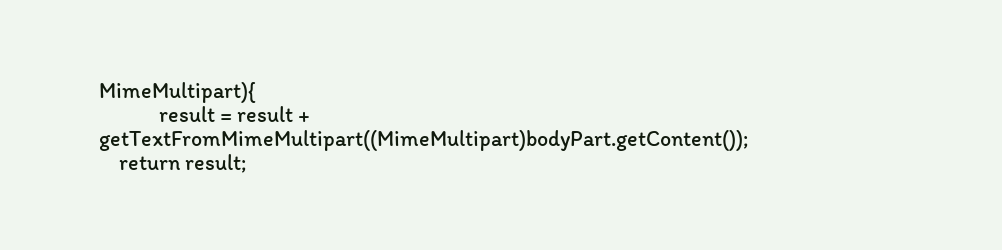MimeMultipart){
            result = result + getTextFromMimeMultipart((MimeMultipart)bodyPart.getContent());
    return result;